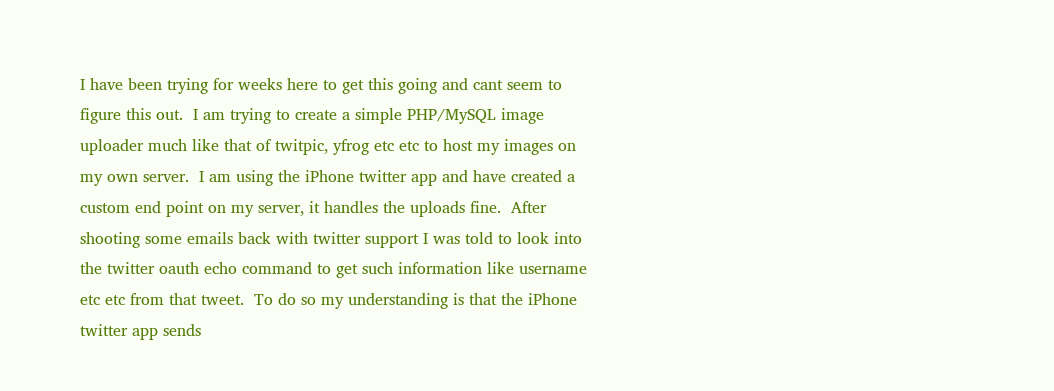I have been trying for weeks here to get this going and cant seem to
figure this out.  I am trying to create a simple PHP/MySQL image
uploader much like that of twitpic, yfrog etc etc to host my images on
my own server.  I am using the iPhone twitter app and have created a
custom end point on my server, it handles the uploads fine.  After
shooting some emails back with twitter support I was told to look into
the twitter oauth echo command to get such information like username
etc etc from that tweet.  To do so my understanding is that the iPhone
twitter app sends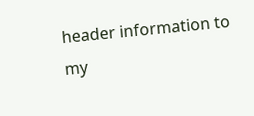header information to my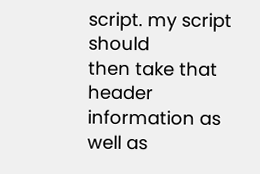script. my script should
then take that header information as well as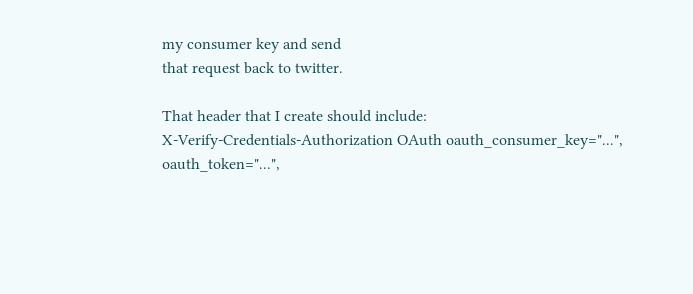my consumer key and send
that request back to twitter.

That header that I create should include:
X-Verify-Credentials-Authorization OAuth oauth_consumer_key="...",
oauth_token="...",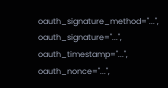oauth_signature_method="...",
oauth_signature="...", oauth_timestamp="...", oauth_nonce="...",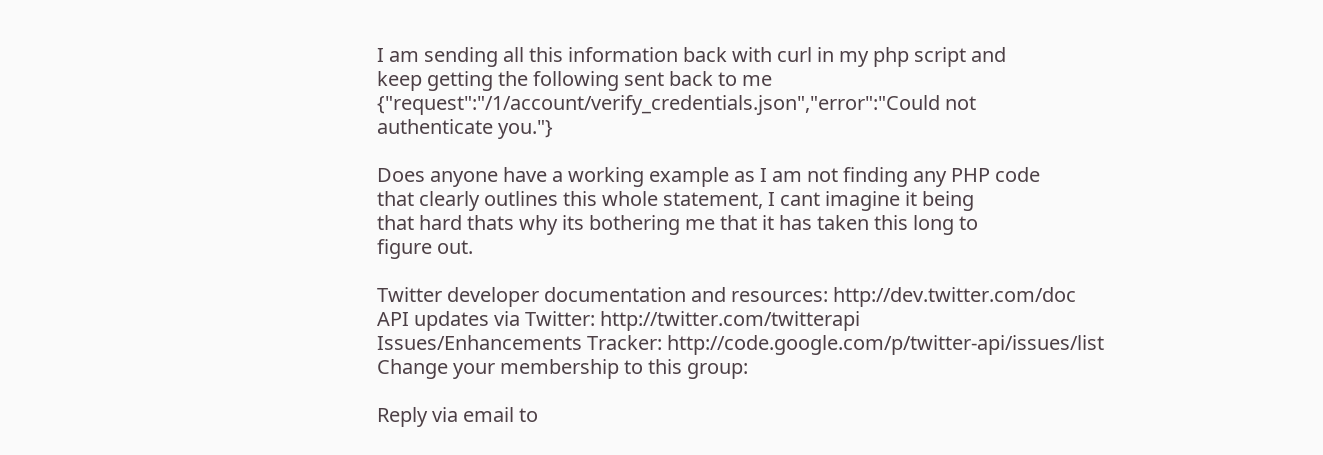I am sending all this information back with curl in my php script and
keep getting the following sent back to me
{"request":"/1/account/verify_credentials.json","error":"Could not
authenticate you."}

Does anyone have a working example as I am not finding any PHP code
that clearly outlines this whole statement, I cant imagine it being
that hard thats why its bothering me that it has taken this long to
figure out.

Twitter developer documentation and resources: http://dev.twitter.com/doc
API updates via Twitter: http://twitter.com/twitterapi
Issues/Enhancements Tracker: http://code.google.com/p/twitter-api/issues/list
Change your membership to this group:

Reply via email to